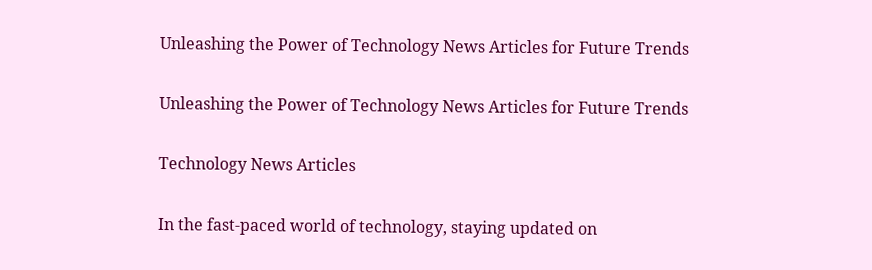Unleashing the Power of Technology News Articles for Future Trends

Unleashing the Power of Technology News Articles for Future Trends

Technology News Articles

In the fast-paced world of technology, staying updated on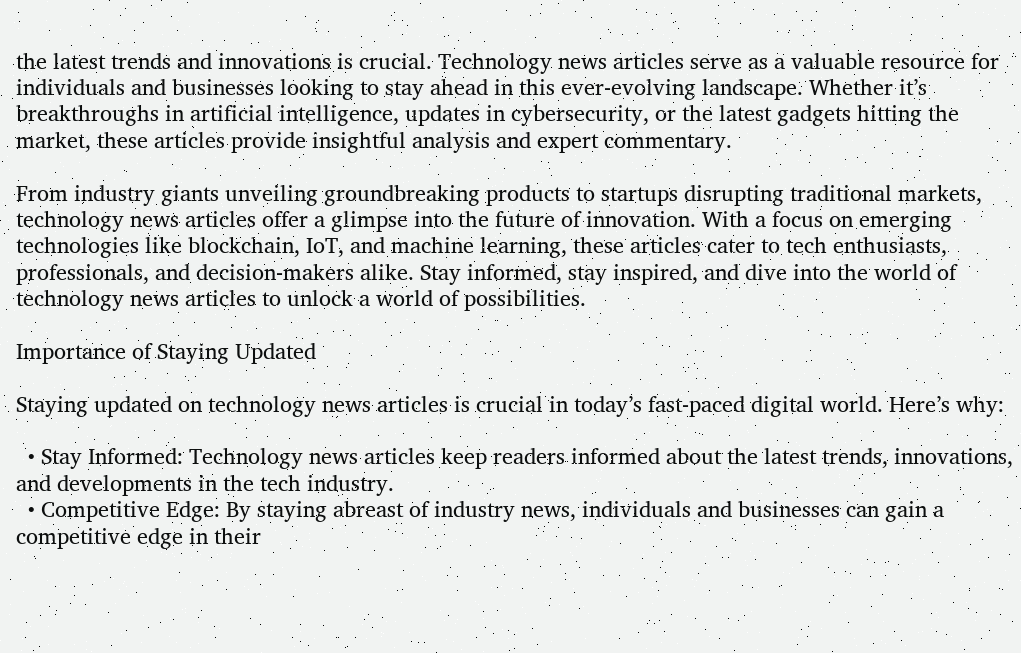the latest trends and innovations is crucial. Technology news articles serve as a valuable resource for individuals and businesses looking to stay ahead in this ever-evolving landscape. Whether it’s breakthroughs in artificial intelligence, updates in cybersecurity, or the latest gadgets hitting the market, these articles provide insightful analysis and expert commentary.

From industry giants unveiling groundbreaking products to startups disrupting traditional markets, technology news articles offer a glimpse into the future of innovation. With a focus on emerging technologies like blockchain, IoT, and machine learning, these articles cater to tech enthusiasts, professionals, and decision-makers alike. Stay informed, stay inspired, and dive into the world of technology news articles to unlock a world of possibilities.

Importance of Staying Updated

Staying updated on technology news articles is crucial in today’s fast-paced digital world. Here’s why:

  • Stay Informed: Technology news articles keep readers informed about the latest trends, innovations, and developments in the tech industry.
  • Competitive Edge: By staying abreast of industry news, individuals and businesses can gain a competitive edge in their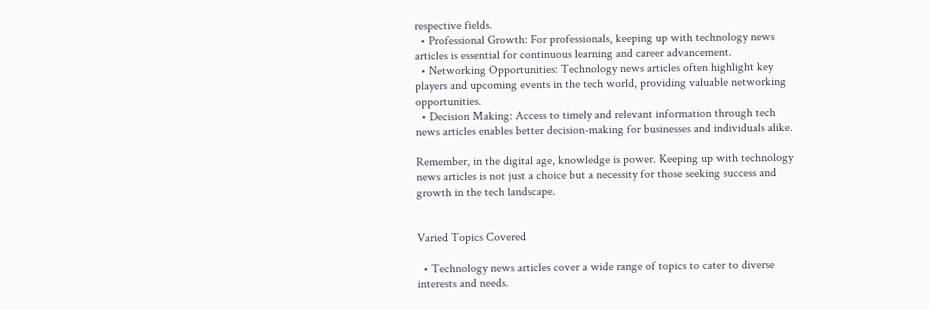respective fields.
  • Professional Growth: For professionals, keeping up with technology news articles is essential for continuous learning and career advancement.
  • Networking Opportunities: Technology news articles often highlight key players and upcoming events in the tech world, providing valuable networking opportunities.
  • Decision Making: Access to timely and relevant information through tech news articles enables better decision-making for businesses and individuals alike.

Remember, in the digital age, knowledge is power. Keeping up with technology news articles is not just a choice but a necessity for those seeking success and growth in the tech landscape.


Varied Topics Covered

  • Technology news articles cover a wide range of topics to cater to diverse interests and needs.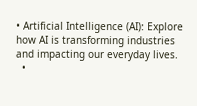• Artificial Intelligence (AI): Explore how AI is transforming industries and impacting our everyday lives.
  •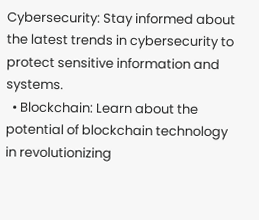Cybersecurity: Stay informed about the latest trends in cybersecurity to protect sensitive information and systems.
  • Blockchain: Learn about the potential of blockchain technology in revolutionizing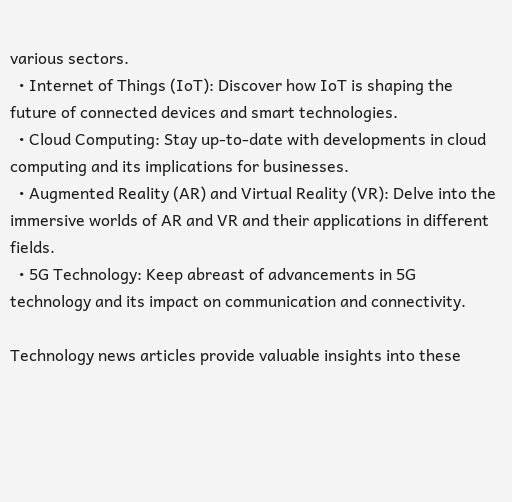various sectors.
  • Internet of Things (IoT): Discover how IoT is shaping the future of connected devices and smart technologies.
  • Cloud Computing: Stay up-to-date with developments in cloud computing and its implications for businesses.
  • Augmented Reality (AR) and Virtual Reality (VR): Delve into the immersive worlds of AR and VR and their applications in different fields.
  • 5G Technology: Keep abreast of advancements in 5G technology and its impact on communication and connectivity.

Technology news articles provide valuable insights into these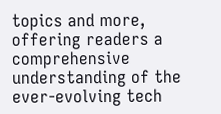topics and more, offering readers a comprehensive understanding of the ever-evolving tech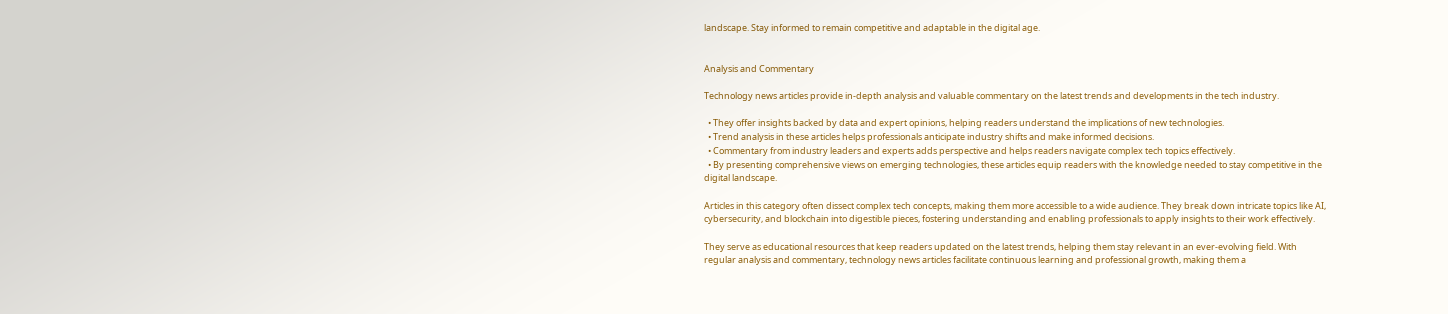landscape. Stay informed to remain competitive and adaptable in the digital age.


Analysis and Commentary

Technology news articles provide in-depth analysis and valuable commentary on the latest trends and developments in the tech industry.

  • They offer insights backed by data and expert opinions, helping readers understand the implications of new technologies.
  • Trend analysis in these articles helps professionals anticipate industry shifts and make informed decisions.
  • Commentary from industry leaders and experts adds perspective and helps readers navigate complex tech topics effectively.
  • By presenting comprehensive views on emerging technologies, these articles equip readers with the knowledge needed to stay competitive in the digital landscape.

Articles in this category often dissect complex tech concepts, making them more accessible to a wide audience. They break down intricate topics like AI, cybersecurity, and blockchain into digestible pieces, fostering understanding and enabling professionals to apply insights to their work effectively.

They serve as educational resources that keep readers updated on the latest trends, helping them stay relevant in an ever-evolving field. With regular analysis and commentary, technology news articles facilitate continuous learning and professional growth, making them a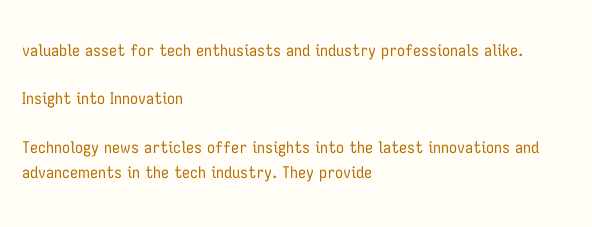valuable asset for tech enthusiasts and industry professionals alike.

Insight into Innovation

Technology news articles offer insights into the latest innovations and advancements in the tech industry. They provide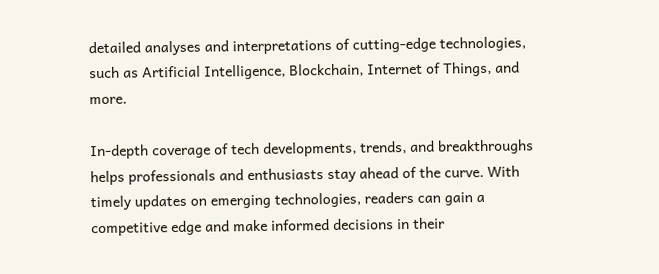detailed analyses and interpretations of cutting-edge technologies, such as Artificial Intelligence, Blockchain, Internet of Things, and more.

In-depth coverage of tech developments, trends, and breakthroughs helps professionals and enthusiasts stay ahead of the curve. With timely updates on emerging technologies, readers can gain a competitive edge and make informed decisions in their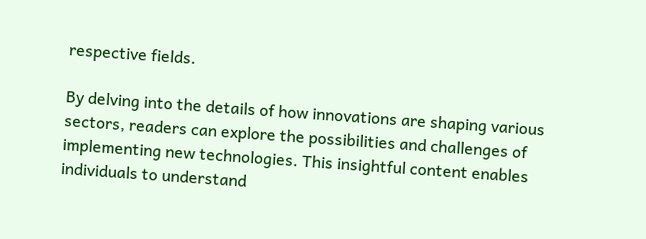respective fields.

By delving into the details of how innovations are shaping various sectors, readers can explore the possibilities and challenges of implementing new technologies. This insightful content enables individuals to understand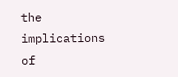the implications of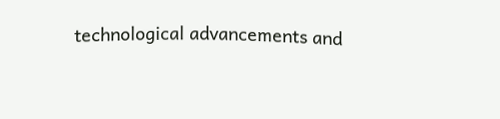technological advancements and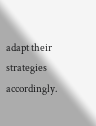adapt their strategies accordingly.